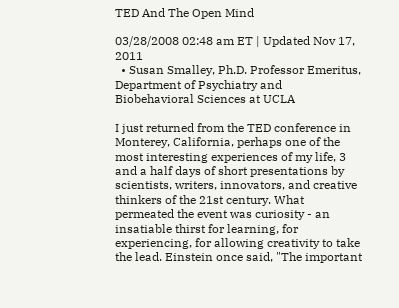TED And The Open Mind

03/28/2008 02:48 am ET | Updated Nov 17, 2011
  • Susan Smalley, Ph.D. Professor Emeritus, Department of Psychiatry and Biobehavioral Sciences at UCLA

I just returned from the TED conference in Monterey, California, perhaps one of the most interesting experiences of my life, 3 and a half days of short presentations by scientists, writers, innovators, and creative thinkers of the 21st century. What permeated the event was curiosity - an insatiable thirst for learning, for experiencing, for allowing creativity to take the lead. Einstein once said, "The important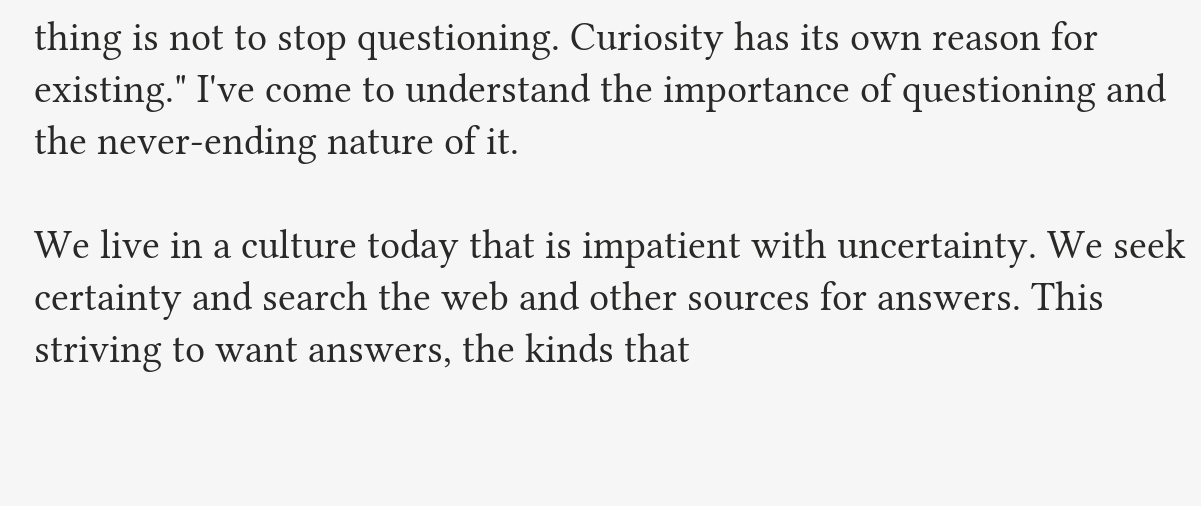thing is not to stop questioning. Curiosity has its own reason for existing." I've come to understand the importance of questioning and the never-ending nature of it.

We live in a culture today that is impatient with uncertainty. We seek certainty and search the web and other sources for answers. This striving to want answers, the kinds that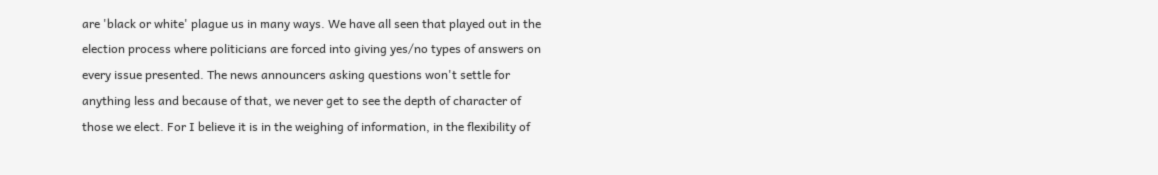are 'black or white' plague us in many ways. We have all seen that played out in the election process where politicians are forced into giving yes/no types of answers on every issue presented. The news announcers asking questions won't settle for anything less and because of that, we never get to see the depth of character of those we elect. For I believe it is in the weighing of information, in the flexibility of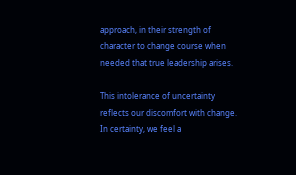approach, in their strength of character to change course when needed that true leadership arises.

This intolerance of uncertainty reflects our discomfort with change. In certainty, we feel a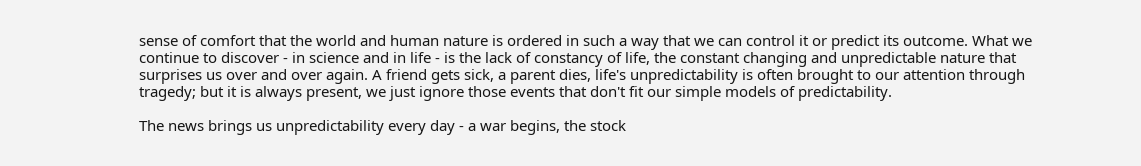sense of comfort that the world and human nature is ordered in such a way that we can control it or predict its outcome. What we continue to discover - in science and in life - is the lack of constancy of life, the constant changing and unpredictable nature that surprises us over and over again. A friend gets sick, a parent dies, life's unpredictability is often brought to our attention through tragedy; but it is always present, we just ignore those events that don't fit our simple models of predictability.

The news brings us unpredictability every day - a war begins, the stock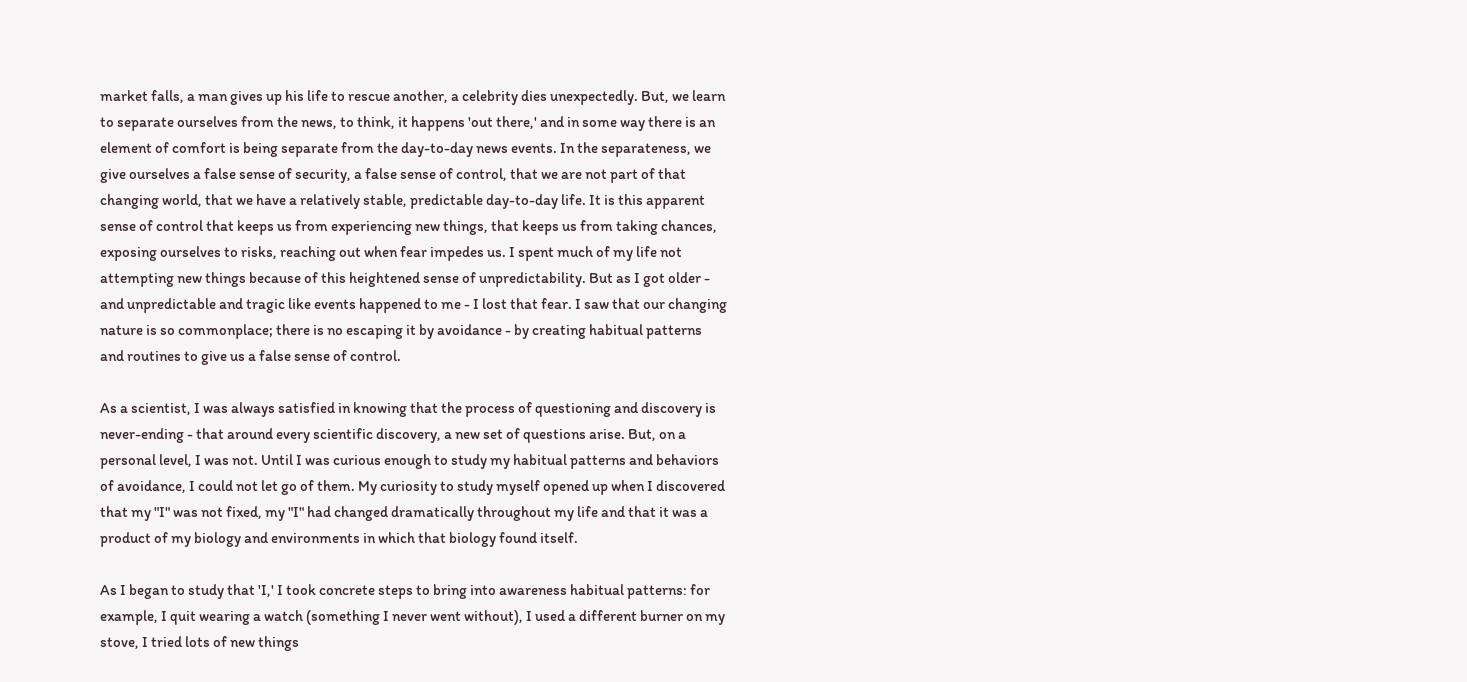market falls, a man gives up his life to rescue another, a celebrity dies unexpectedly. But, we learn to separate ourselves from the news, to think, it happens 'out there,' and in some way there is an element of comfort is being separate from the day-to-day news events. In the separateness, we give ourselves a false sense of security, a false sense of control, that we are not part of that changing world, that we have a relatively stable, predictable day-to-day life. It is this apparent sense of control that keeps us from experiencing new things, that keeps us from taking chances, exposing ourselves to risks, reaching out when fear impedes us. I spent much of my life not attempting new things because of this heightened sense of unpredictability. But as I got older - and unpredictable and tragic like events happened to me - I lost that fear. I saw that our changing nature is so commonplace; there is no escaping it by avoidance - by creating habitual patterns and routines to give us a false sense of control.

As a scientist, I was always satisfied in knowing that the process of questioning and discovery is never-ending - that around every scientific discovery, a new set of questions arise. But, on a personal level, I was not. Until I was curious enough to study my habitual patterns and behaviors of avoidance, I could not let go of them. My curiosity to study myself opened up when I discovered that my "I" was not fixed, my "I" had changed dramatically throughout my life and that it was a product of my biology and environments in which that biology found itself.

As I began to study that 'I,' I took concrete steps to bring into awareness habitual patterns: for example, I quit wearing a watch (something I never went without), I used a different burner on my stove, I tried lots of new things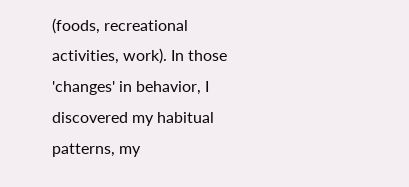(foods, recreational activities, work). In those 'changes' in behavior, I discovered my habitual patterns, my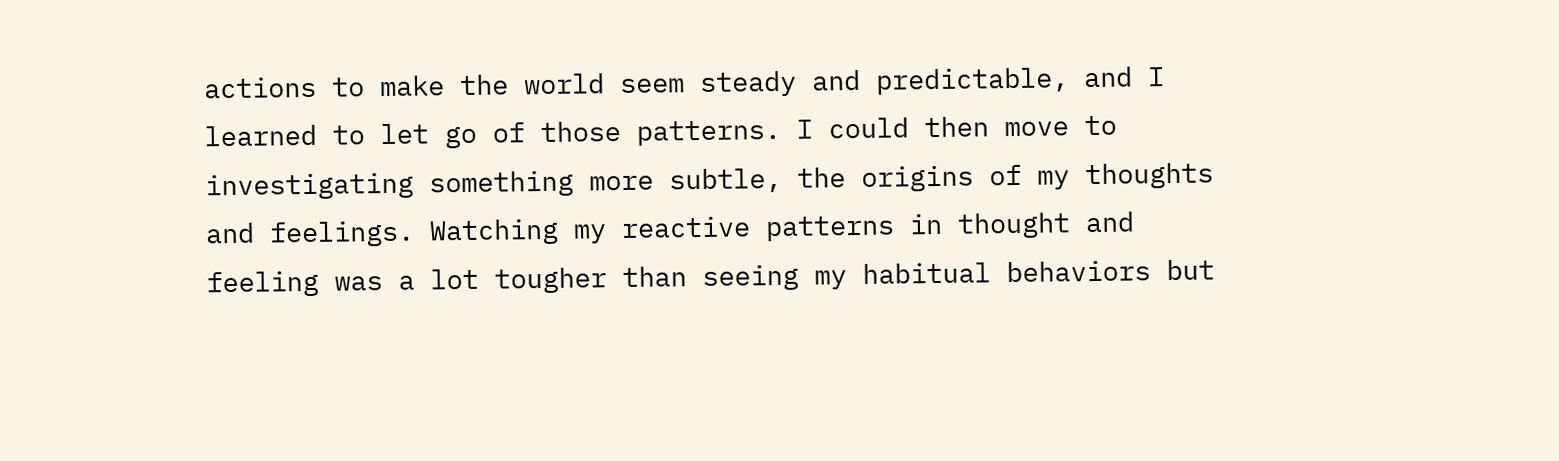actions to make the world seem steady and predictable, and I learned to let go of those patterns. I could then move to investigating something more subtle, the origins of my thoughts and feelings. Watching my reactive patterns in thought and feeling was a lot tougher than seeing my habitual behaviors but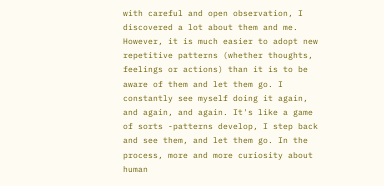with careful and open observation, I discovered a lot about them and me. However, it is much easier to adopt new repetitive patterns (whether thoughts, feelings or actions) than it is to be aware of them and let them go. I constantly see myself doing it again, and again, and again. It's like a game of sorts -patterns develop, I step back and see them, and let them go. In the process, more and more curiosity about human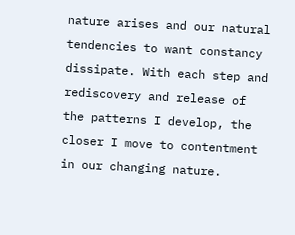nature arises and our natural tendencies to want constancy dissipate. With each step and rediscovery and release of the patterns I develop, the closer I move to contentment in our changing nature.